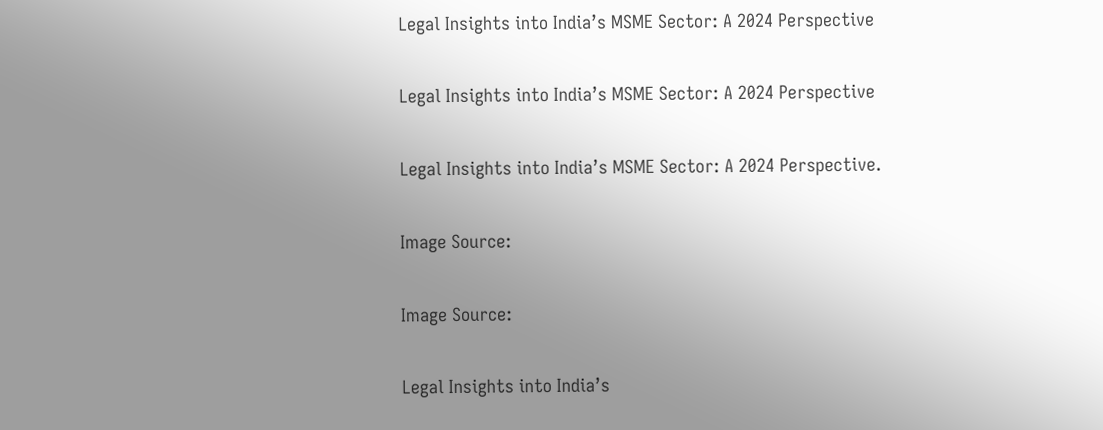Legal Insights into India’s MSME Sector: A 2024 Perspective

Legal Insights into India’s MSME Sector: A 2024 Perspective

Legal Insights into India’s MSME Sector: A 2024 Perspective.

Image Source:

Image Source:

Legal Insights into India’s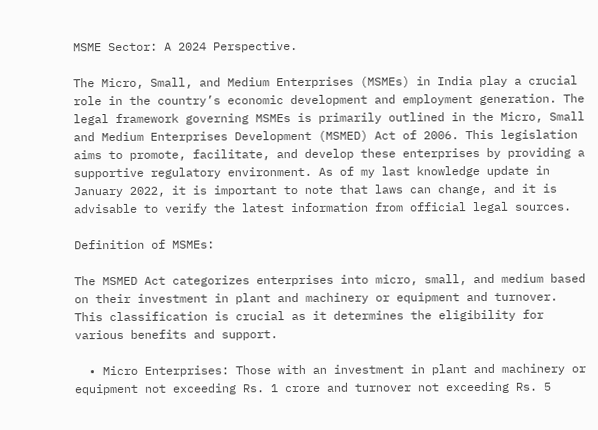MSME Sector: A 2024 Perspective.

The Micro, Small, and Medium Enterprises (MSMEs) in India play a crucial role in the country’s economic development and employment generation. The legal framework governing MSMEs is primarily outlined in the Micro, Small and Medium Enterprises Development (MSMED) Act of 2006. This legislation aims to promote, facilitate, and develop these enterprises by providing a supportive regulatory environment. As of my last knowledge update in January 2022, it is important to note that laws can change, and it is advisable to verify the latest information from official legal sources.

Definition of MSMEs:

The MSMED Act categorizes enterprises into micro, small, and medium based on their investment in plant and machinery or equipment and turnover. This classification is crucial as it determines the eligibility for various benefits and support.

  • Micro Enterprises: Those with an investment in plant and machinery or equipment not exceeding Rs. 1 crore and turnover not exceeding Rs. 5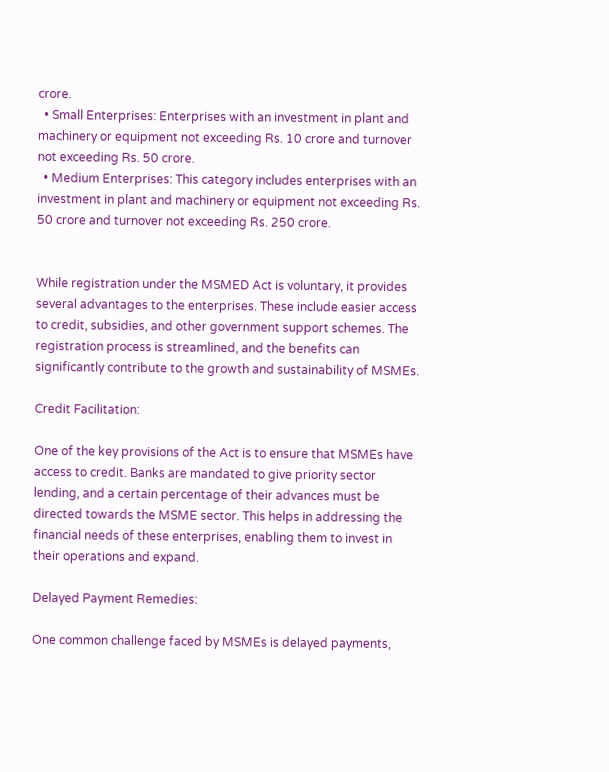crore.
  • Small Enterprises: Enterprises with an investment in plant and machinery or equipment not exceeding Rs. 10 crore and turnover not exceeding Rs. 50 crore.
  • Medium Enterprises: This category includes enterprises with an investment in plant and machinery or equipment not exceeding Rs. 50 crore and turnover not exceeding Rs. 250 crore.


While registration under the MSMED Act is voluntary, it provides several advantages to the enterprises. These include easier access to credit, subsidies, and other government support schemes. The registration process is streamlined, and the benefits can significantly contribute to the growth and sustainability of MSMEs.

Credit Facilitation:

One of the key provisions of the Act is to ensure that MSMEs have access to credit. Banks are mandated to give priority sector lending, and a certain percentage of their advances must be directed towards the MSME sector. This helps in addressing the financial needs of these enterprises, enabling them to invest in their operations and expand.

Delayed Payment Remedies:

One common challenge faced by MSMEs is delayed payments,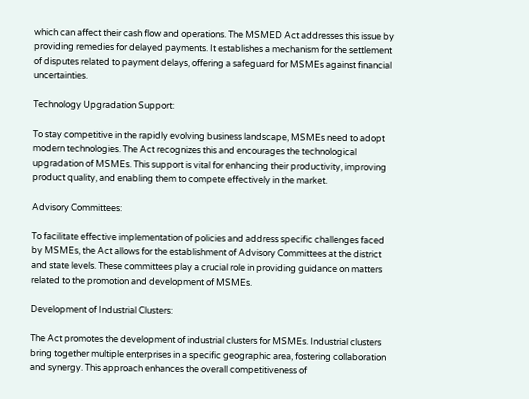which can affect their cash flow and operations. The MSMED Act addresses this issue by providing remedies for delayed payments. It establishes a mechanism for the settlement of disputes related to payment delays, offering a safeguard for MSMEs against financial uncertainties.

Technology Upgradation Support:

To stay competitive in the rapidly evolving business landscape, MSMEs need to adopt modern technologies. The Act recognizes this and encourages the technological upgradation of MSMEs. This support is vital for enhancing their productivity, improving product quality, and enabling them to compete effectively in the market.

Advisory Committees:

To facilitate effective implementation of policies and address specific challenges faced by MSMEs, the Act allows for the establishment of Advisory Committees at the district and state levels. These committees play a crucial role in providing guidance on matters related to the promotion and development of MSMEs.

Development of Industrial Clusters:

The Act promotes the development of industrial clusters for MSMEs. Industrial clusters bring together multiple enterprises in a specific geographic area, fostering collaboration and synergy. This approach enhances the overall competitiveness of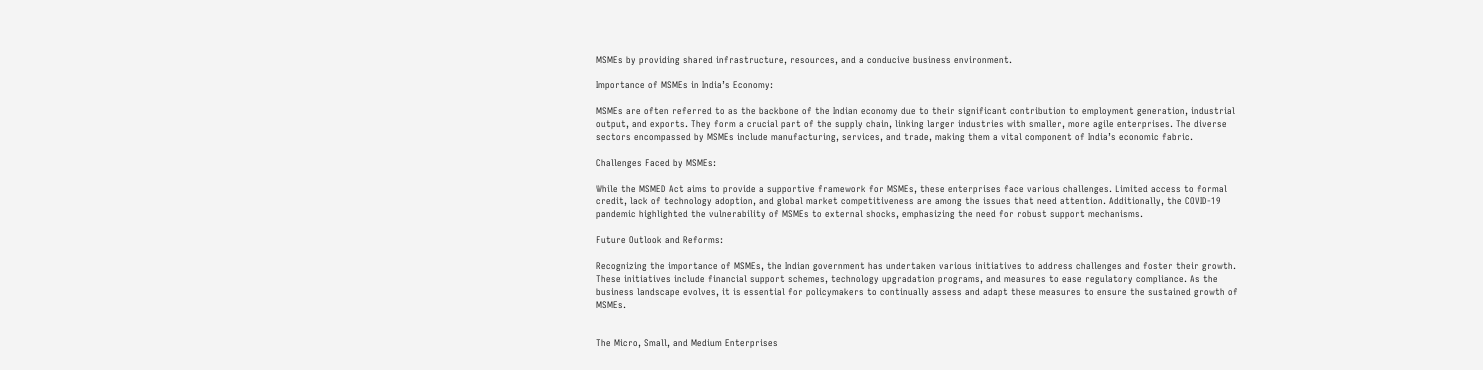MSMEs by providing shared infrastructure, resources, and a conducive business environment.

Importance of MSMEs in India’s Economy:

MSMEs are often referred to as the backbone of the Indian economy due to their significant contribution to employment generation, industrial output, and exports. They form a crucial part of the supply chain, linking larger industries with smaller, more agile enterprises. The diverse sectors encompassed by MSMEs include manufacturing, services, and trade, making them a vital component of India’s economic fabric.

Challenges Faced by MSMEs:

While the MSMED Act aims to provide a supportive framework for MSMEs, these enterprises face various challenges. Limited access to formal credit, lack of technology adoption, and global market competitiveness are among the issues that need attention. Additionally, the COVID-19 pandemic highlighted the vulnerability of MSMEs to external shocks, emphasizing the need for robust support mechanisms.

Future Outlook and Reforms:

Recognizing the importance of MSMEs, the Indian government has undertaken various initiatives to address challenges and foster their growth. These initiatives include financial support schemes, technology upgradation programs, and measures to ease regulatory compliance. As the business landscape evolves, it is essential for policymakers to continually assess and adapt these measures to ensure the sustained growth of MSMEs.


The Micro, Small, and Medium Enterprises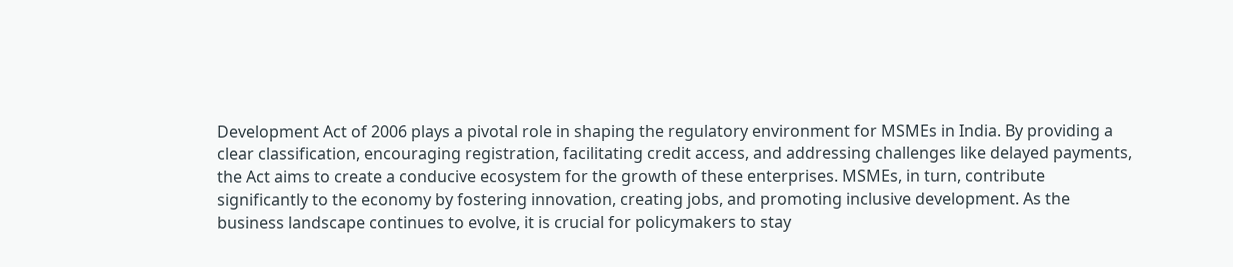Development Act of 2006 plays a pivotal role in shaping the regulatory environment for MSMEs in India. By providing a clear classification, encouraging registration, facilitating credit access, and addressing challenges like delayed payments, the Act aims to create a conducive ecosystem for the growth of these enterprises. MSMEs, in turn, contribute significantly to the economy by fostering innovation, creating jobs, and promoting inclusive development. As the business landscape continues to evolve, it is crucial for policymakers to stay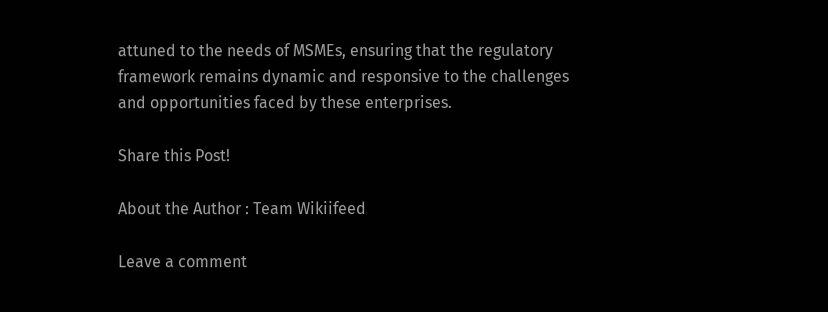attuned to the needs of MSMEs, ensuring that the regulatory framework remains dynamic and responsive to the challenges and opportunities faced by these enterprises.

Share this Post!

About the Author : Team Wikiifeed

Leave a comment